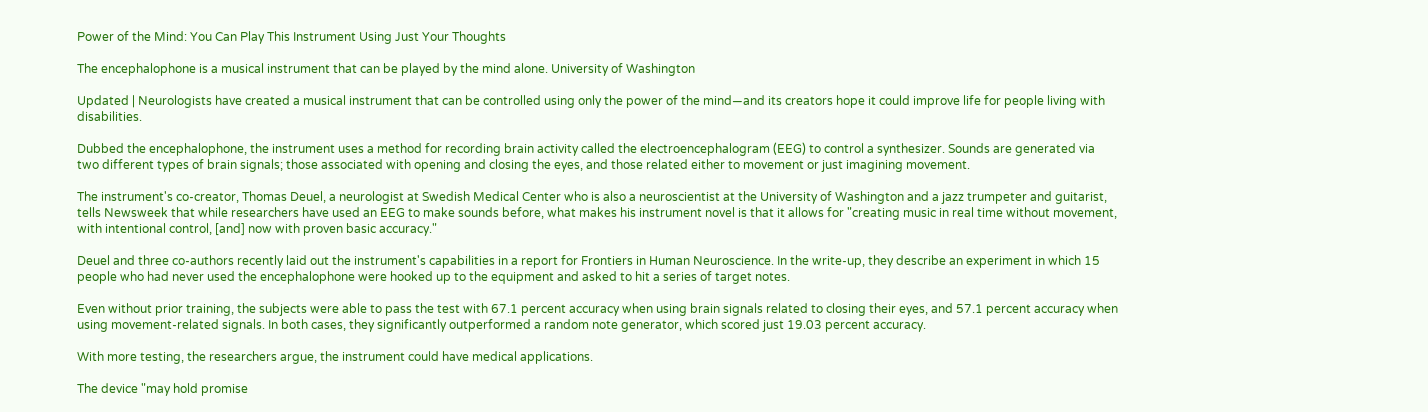Power of the Mind: You Can Play This Instrument Using Just Your Thoughts

The encephalophone is a musical instrument that can be played by the mind alone. University of Washington

Updated | Neurologists have created a musical instrument that can be controlled using only the power of the mind—and its creators hope it could improve life for people living with disabilities.

Dubbed the encephalophone, the instrument uses a method for recording brain activity called the electroencephalogram (EEG) to control a synthesizer. Sounds are generated via two different types of brain signals; those associated with opening and closing the eyes, and those related either to movement or just imagining movement.

The instrument's co-creator, Thomas Deuel, a neurologist at Swedish Medical Center who is also a neuroscientist at the University of Washington and a jazz trumpeter and guitarist, tells Newsweek that while researchers have used an EEG to make sounds before, what makes his instrument novel is that it allows for "creating music in real time without movement, with intentional control, [and] now with proven basic accuracy."

Deuel and three co-authors recently laid out the instrument's capabilities in a report for Frontiers in Human Neuroscience. In the write-up, they describe an experiment in which 15 people who had never used the encephalophone were hooked up to the equipment and asked to hit a series of target notes.

Even without prior training, the subjects were able to pass the test with 67.1 percent accuracy when using brain signals related to closing their eyes, and 57.1 percent accuracy when using movement-related signals. In both cases, they significantly outperformed a random note generator, which scored just 19.03 percent accuracy.

With more testing, the researchers argue, the instrument could have medical applications.

The device "may hold promise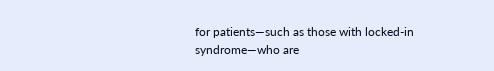for patients—such as those with locked-in syndrome—who are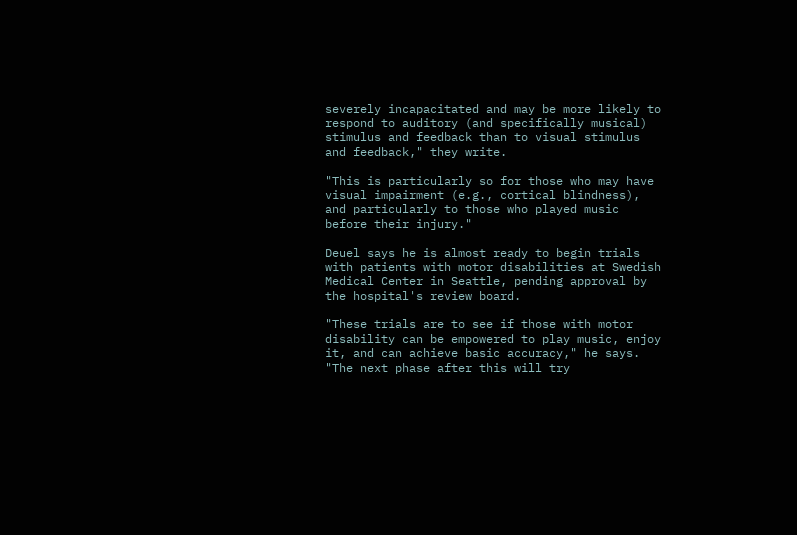severely incapacitated and may be more likely to respond to auditory (and specifically musical) stimulus and feedback than to visual stimulus and feedback," they write.

"This is particularly so for those who may have visual impairment (e.g., cortical blindness), and particularly to those who played music before their injury."

Deuel says he is almost ready to begin trials with patients with motor disabilities at Swedish Medical Center in Seattle, pending approval by the hospital's review board.

"These trials are to see if those with motor disability can be empowered to play music, enjoy it, and can achieve basic accuracy," he says. "The next phase after this will try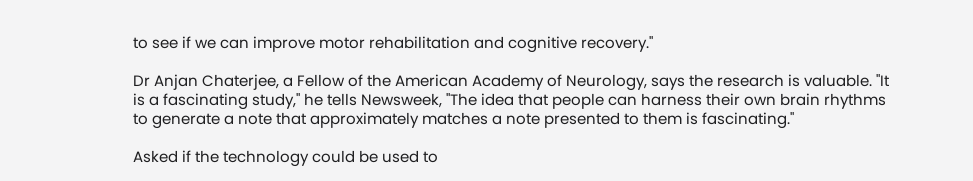to see if we can improve motor rehabilitation and cognitive recovery."

Dr Anjan Chaterjee, a Fellow of the American Academy of Neurology, says the research is valuable. "It is a fascinating study," he tells Newsweek, "The idea that people can harness their own brain rhythms to generate a note that approximately matches a note presented to them is fascinating."

Asked if the technology could be used to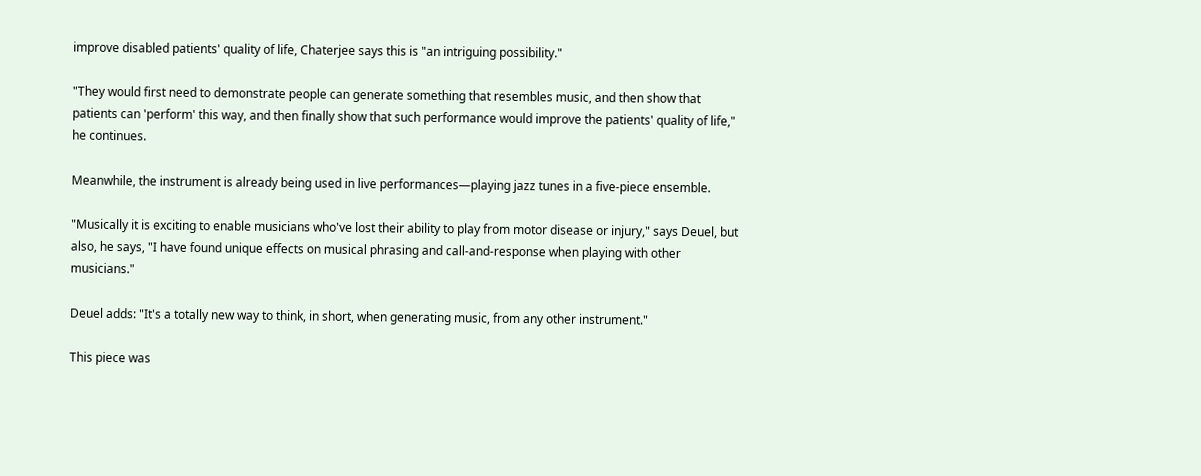improve disabled patients' quality of life, Chaterjee says this is "an intriguing possibility."

"They would first need to demonstrate people can generate something that resembles music, and then show that patients can 'perform' this way, and then finally show that such performance would improve the patients' quality of life," he continues.

Meanwhile, the instrument is already being used in live performances—playing jazz tunes in a five-piece ensemble.

"Musically it is exciting to enable musicians who've lost their ability to play from motor disease or injury," says Deuel, but also, he says, "I have found unique effects on musical phrasing and call-and-response when playing with other musicians."

Deuel adds: "It's a totally new way to think, in short, when generating music, from any other instrument."

This piece was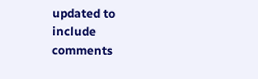updated to include comments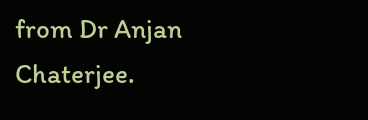from Dr Anjan Chaterjee.